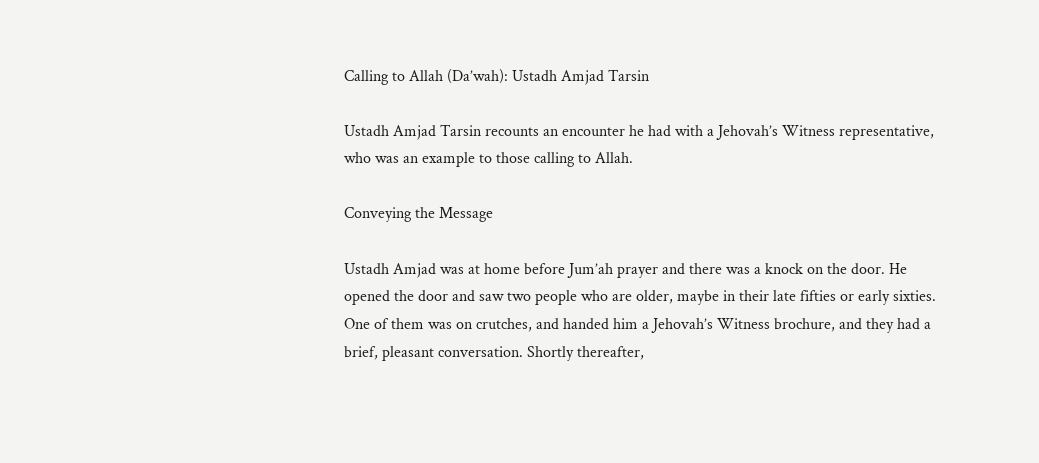Calling to Allah (Da’wah): Ustadh Amjad Tarsin

Ustadh Amjad Tarsin recounts an encounter he had with a Jehovah’s Witness representative, who was an example to those calling to Allah.

Conveying the Message

Ustadh Amjad was at home before Jum’ah prayer and there was a knock on the door. He opened the door and saw two people who are older, maybe in their late fifties or early sixties. One of them was on crutches, and handed him a Jehovah’s Witness brochure, and they had a brief, pleasant conversation. Shortly thereafter,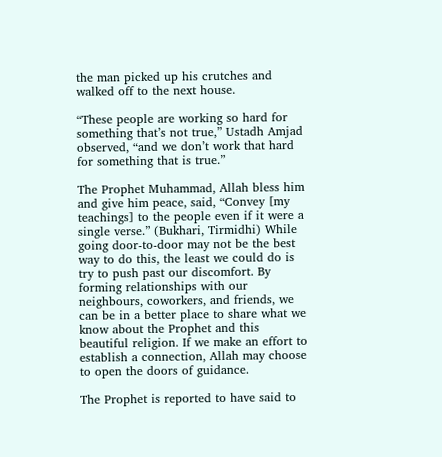the man picked up his crutches and walked off to the next house.

“These people are working so hard for something that’s not true,” Ustadh Amjad observed, “and we don’t work that hard for something that is true.”

The Prophet Muhammad, Allah bless him and give him peace, said, “Convey [my teachings] to the people even if it were a single verse.” (Bukhari, Tirmidhi) While going door-to-door may not be the best way to do this, the least we could do is try to push past our discomfort. By forming relationships with our neighbours, coworkers, and friends, we can be in a better place to share what we know about the Prophet and this beautiful religion. If we make an effort to establish a connection, Allah may choose to open the doors of guidance.

The Prophet is reported to have said to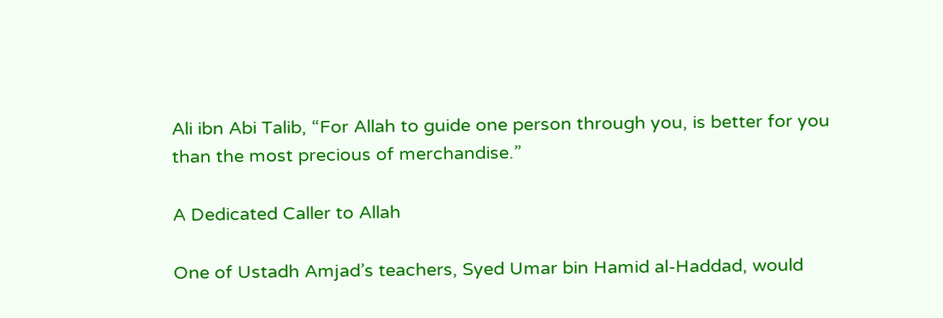Ali ibn Abi Talib, “For Allah to guide one person through you, is better for you than the most precious of merchandise.”

A Dedicated Caller to Allah

One of Ustadh Amjad’s teachers, Syed Umar bin Hamid al-Haddad, would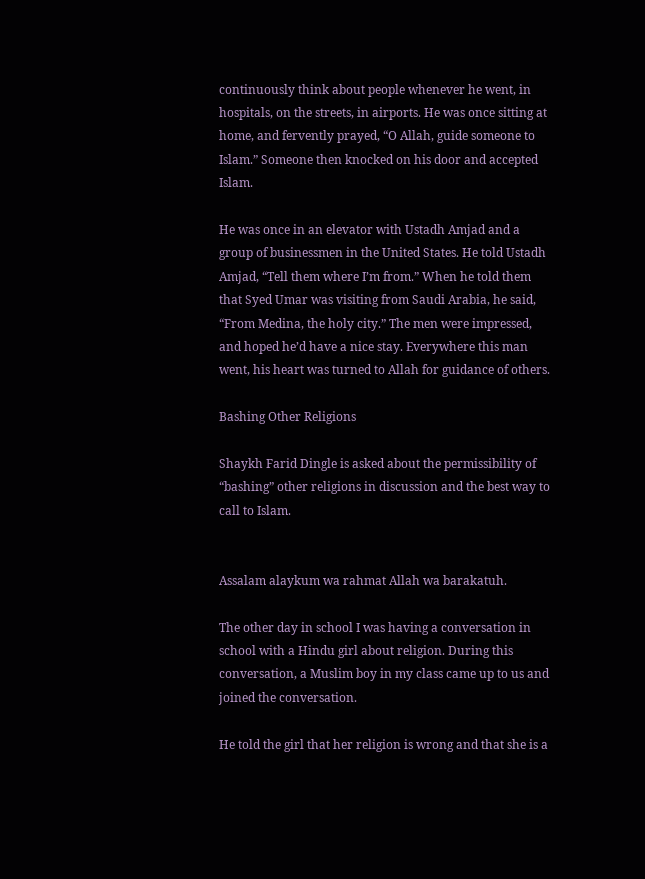continuously think about people whenever he went, in hospitals, on the streets, in airports. He was once sitting at home, and fervently prayed, “O Allah, guide someone to Islam.” Someone then knocked on his door and accepted Islam.

He was once in an elevator with Ustadh Amjad and a group of businessmen in the United States. He told Ustadh Amjad, “Tell them where I’m from.” When he told them that Syed Umar was visiting from Saudi Arabia, he said, “From Medina, the holy city.” The men were impressed, and hoped he’d have a nice stay. Everywhere this man went, his heart was turned to Allah for guidance of others.

Bashing Other Religions

Shaykh Farid Dingle is asked about the permissibility of “bashing” other religions in discussion and the best way to call to Islam.


Assalam alaykum wa rahmat Allah wa barakatuh.

The other day in school I was having a conversation in school with a Hindu girl about religion. During this conversation, a Muslim boy in my class came up to us and joined the conversation.

He told the girl that her religion is wrong and that she is a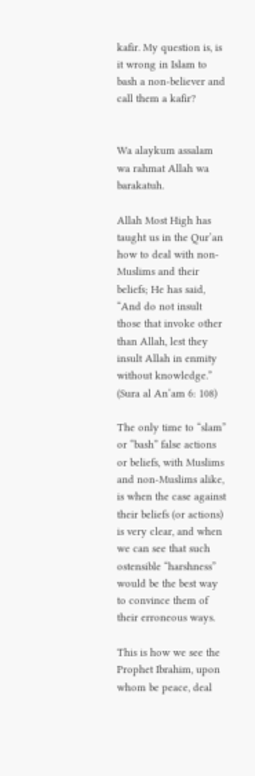kafir. My question is, is it wrong in Islam to bash a non-believer and call them a kafir?


Wa alaykum assalam wa rahmat Allah wa barakatuh.

Allah Most High has taught us in the Qur’an how to deal with non-Muslims and their beliefs; He has said, “And do not insult those that invoke other than Allah, lest they insult Allah in enmity without knowledge.” (Sura al An‘am 6: 108)

The only time to “slam” or “bash” false actions or beliefs, with Muslims and non-Muslims alike, is when the case against their beliefs (or actions) is very clear, and when we can see that such ostensible “harshness” would be the best way to convince them of their erroneous ways.

This is how we see the Prophet Ibrahim, upon whom be peace, deal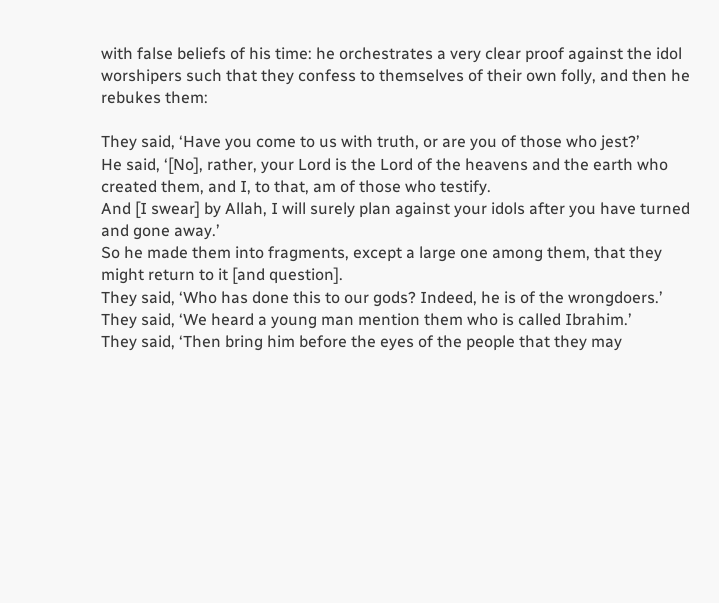with false beliefs of his time: he orchestrates a very clear proof against the idol worshipers such that they confess to themselves of their own folly, and then he rebukes them:

They said, ‘Have you come to us with truth, or are you of those who jest?’
He said, ‘[No], rather, your Lord is the Lord of the heavens and the earth who created them, and I, to that, am of those who testify.
And [I swear] by Allah, I will surely plan against your idols after you have turned and gone away.’
So he made them into fragments, except a large one among them, that they might return to it [and question].
They said, ‘Who has done this to our gods? Indeed, he is of the wrongdoers.’
They said, ‘We heard a young man mention them who is called Ibrahim.’
They said, ‘Then bring him before the eyes of the people that they may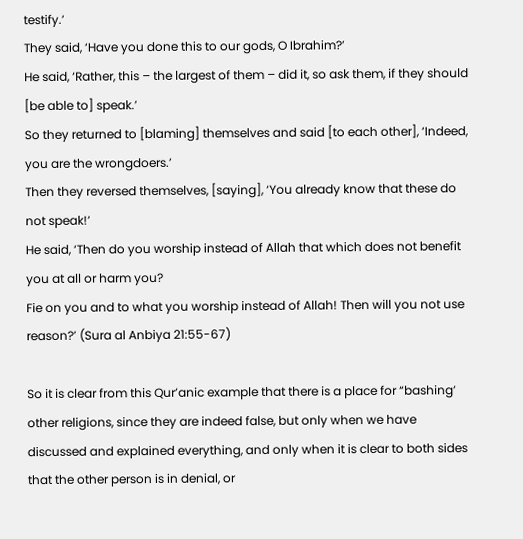testify.’
They said, ‘Have you done this to our gods, O Ibrahim?’
He said, ‘Rather, this – the largest of them – did it, so ask them, if they should [be able to] speak.’
So they returned to [blaming] themselves and said [to each other], ‘Indeed, you are the wrongdoers.’
Then they reversed themselves, [saying], ‘You already know that these do not speak!’
He said, ‘Then do you worship instead of Allah that which does not benefit you at all or harm you?
Fie on you and to what you worship instead of Allah! Then will you not use reason?’ (Sura al Anbiya 21:55-67)

So it is clear from this Qur’anic example that there is a place for “bashing’ other religions, since they are indeed false, but only when we have discussed and explained everything, and only when it is clear to both sides that the other person is in denial, or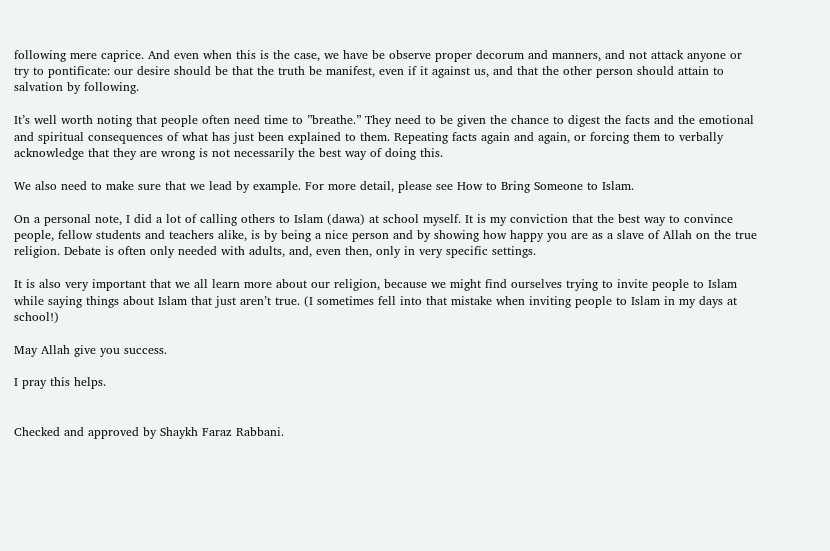following mere caprice. And even when this is the case, we have be observe proper decorum and manners, and not attack anyone or try to pontificate: our desire should be that the truth be manifest, even if it against us, and that the other person should attain to salvation by following.

It’s well worth noting that people often need time to ”breathe.” They need to be given the chance to digest the facts and the emotional and spiritual consequences of what has just been explained to them. Repeating facts again and again, or forcing them to verbally acknowledge that they are wrong is not necessarily the best way of doing this.

We also need to make sure that we lead by example. For more detail, please see How to Bring Someone to Islam.

On a personal note, I did a lot of calling others to Islam (dawa) at school myself. It is my conviction that the best way to convince people, fellow students and teachers alike, is by being a nice person and by showing how happy you are as a slave of Allah on the true religion. Debate is often only needed with adults, and, even then, only in very specific settings.

It is also very important that we all learn more about our religion, because we might find ourselves trying to invite people to Islam while saying things about Islam that just aren’t true. (I sometimes fell into that mistake when inviting people to Islam in my days at school!)

May Allah give you success.

I pray this helps.


Checked and approved by Shaykh Faraz Rabbani.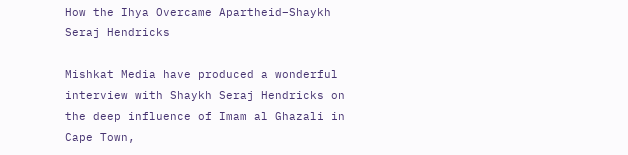How the Ihya Overcame Apartheid–Shaykh Seraj Hendricks

Mishkat Media have produced a wonderful interview with Shaykh Seraj Hendricks on the deep influence of Imam al Ghazali in Cape Town,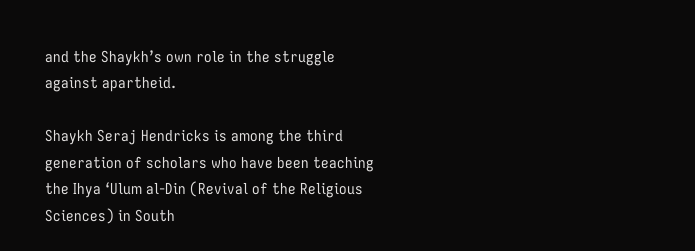and the Shaykh’s own role in the struggle against apartheid.

Shaykh Seraj Hendricks is among the third generation of scholars who have been teaching the Ihya ‘Ulum al-Din (Revival of the Religious Sciences) in South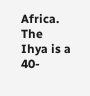Africa. The Ihya is a 40-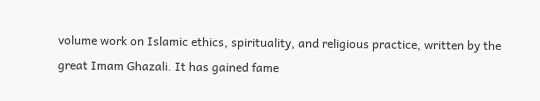volume work on Islamic ethics, spirituality, and religious practice, written by the great Imam Ghazali. It has gained fame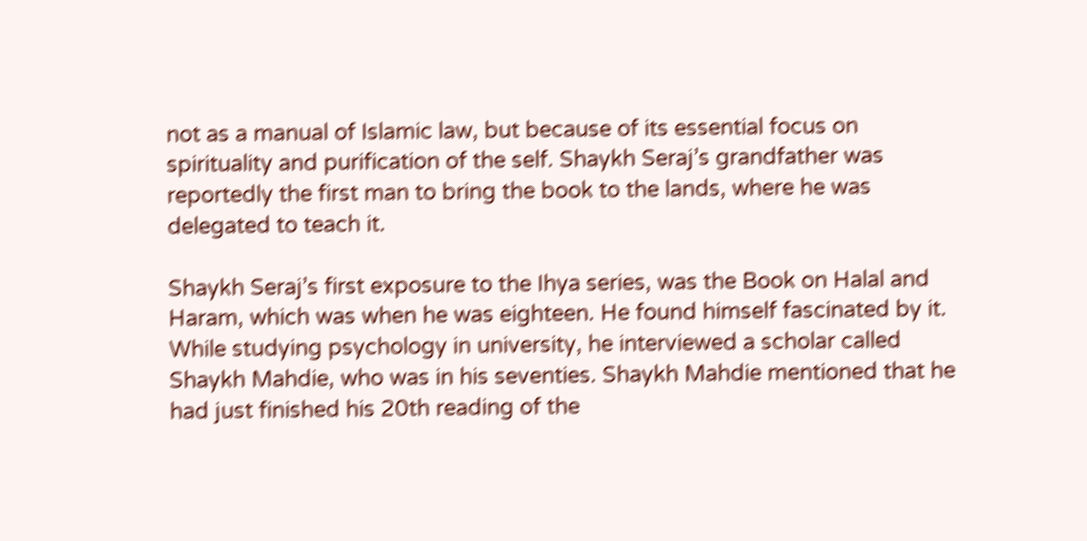not as a manual of Islamic law, but because of its essential focus on spirituality and purification of the self. Shaykh Seraj’s grandfather was reportedly the first man to bring the book to the lands, where he was delegated to teach it.

Shaykh Seraj’s first exposure to the Ihya series, was the Book on Halal and Haram, which was when he was eighteen. He found himself fascinated by it. While studying psychology in university, he interviewed a scholar called Shaykh Mahdie, who was in his seventies. Shaykh Mahdie mentioned that he had just finished his 20th reading of the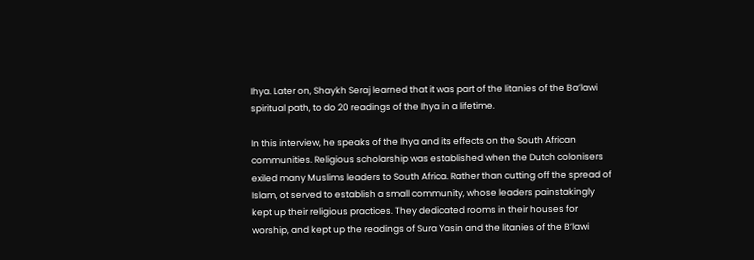Ihya. Later on, Shaykh Seraj learned that it was part of the litanies of the Ba’lawi spiritual path, to do 20 readings of the Ihya in a lifetime.

In this interview, he speaks of the Ihya and its effects on the South African communities. Religious scholarship was established when the Dutch colonisers exiled many Muslims leaders to South Africa. Rather than cutting off the spread of Islam, ot served to establish a small community, whose leaders painstakingly kept up their religious practices. They dedicated rooms in their houses for worship, and kept up the readings of Sura Yasin and the litanies of the B’lawi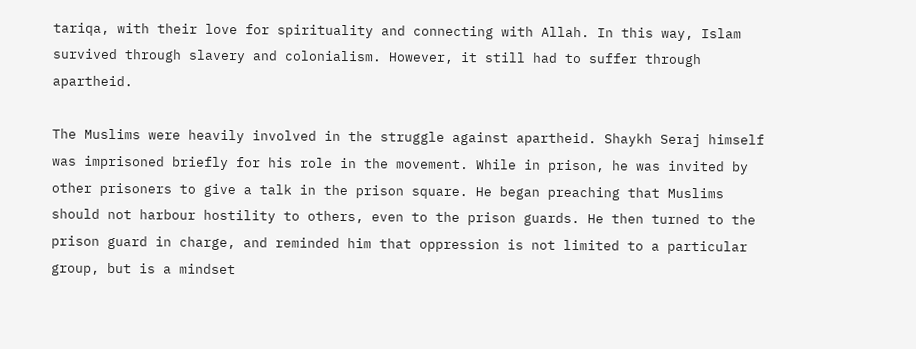tariqa, with their love for spirituality and connecting with Allah. In this way, Islam survived through slavery and colonialism. However, it still had to suffer through apartheid.

The Muslims were heavily involved in the struggle against apartheid. Shaykh Seraj himself was imprisoned briefly for his role in the movement. While in prison, he was invited by other prisoners to give a talk in the prison square. He began preaching that Muslims should not harbour hostility to others, even to the prison guards. He then turned to the prison guard in charge, and reminded him that oppression is not limited to a particular group, but is a mindset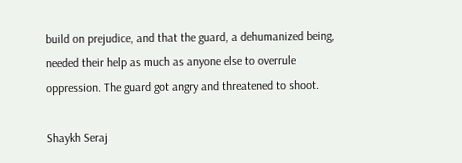build on prejudice, and that the guard, a dehumanized being, needed their help as much as anyone else to overrule oppression. The guard got angry and threatened to shoot.

Shaykh Seraj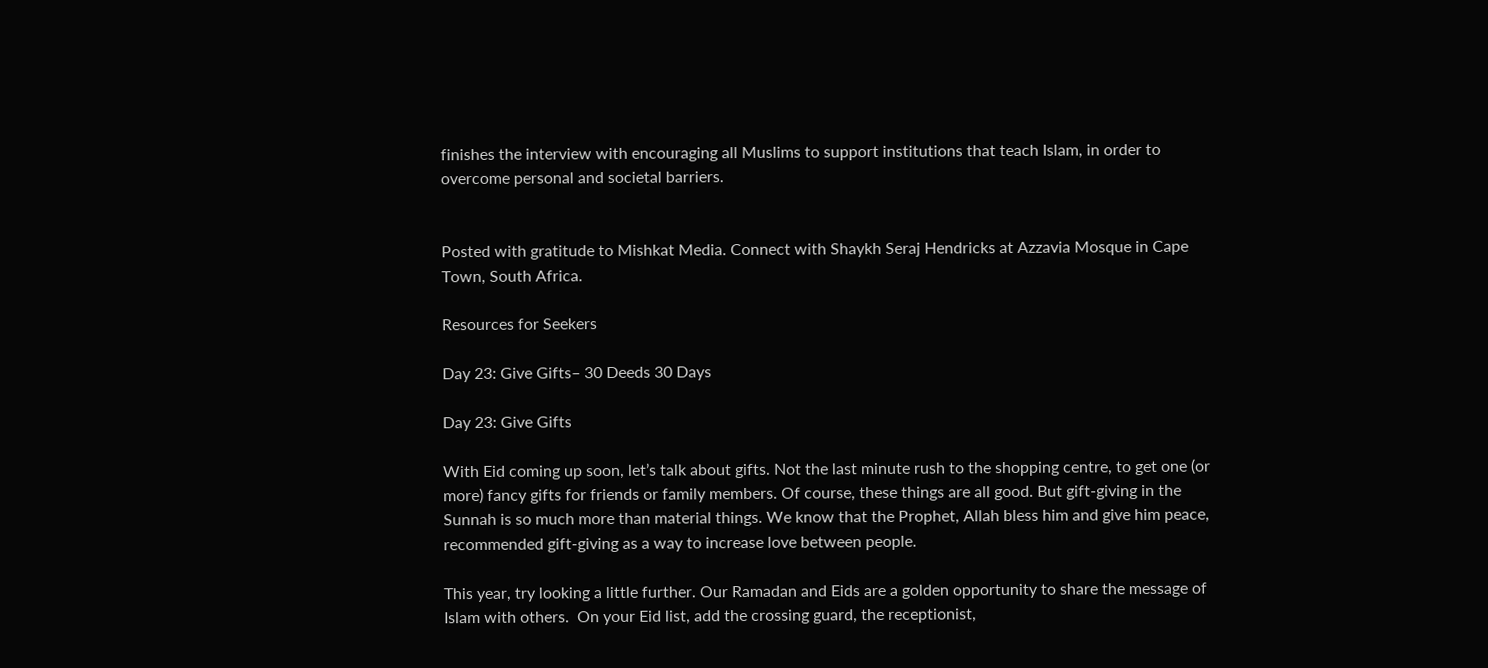finishes the interview with encouraging all Muslims to support institutions that teach Islam, in order to overcome personal and societal barriers.


Posted with gratitude to Mishkat Media. Connect with Shaykh Seraj Hendricks at Azzavia Mosque in Cape Town, South Africa.

Resources for Seekers

Day 23: Give Gifts– 30 Deeds 30 Days

Day 23: Give Gifts

With Eid coming up soon, let’s talk about gifts. Not the last minute rush to the shopping centre, to get one (or more) fancy gifts for friends or family members. Of course, these things are all good. But gift-giving in the Sunnah is so much more than material things. We know that the Prophet, Allah bless him and give him peace, recommended gift-giving as a way to increase love between people.

This year, try looking a little further. Our Ramadan and Eids are a golden opportunity to share the message of Islam with others.  On your Eid list, add the crossing guard, the receptionist,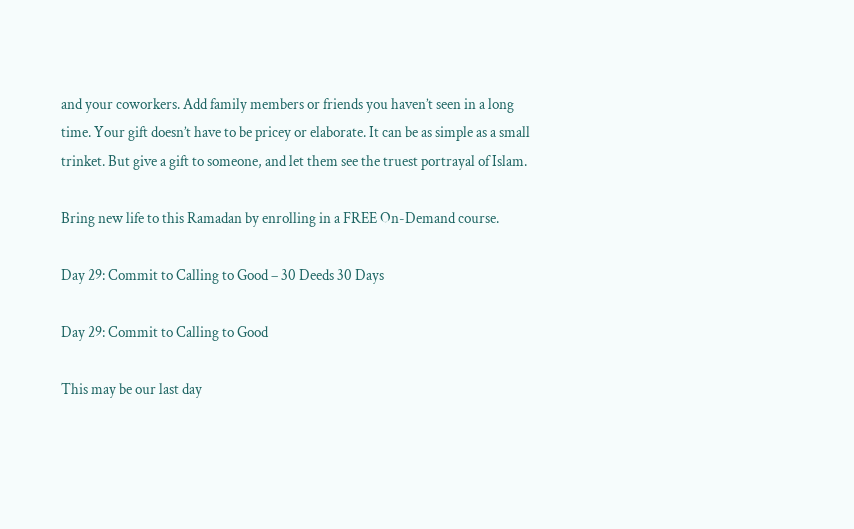and your coworkers. Add family members or friends you haven’t seen in a long time. Your gift doesn’t have to be pricey or elaborate. It can be as simple as a small trinket. But give a gift to someone, and let them see the truest portrayal of Islam.

Bring new life to this Ramadan by enrolling in a FREE On-Demand course.

Day 29: Commit to Calling to Good – 30 Deeds 30 Days

Day 29: Commit to Calling to Good

This may be our last day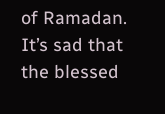of Ramadan. It’s sad that the blessed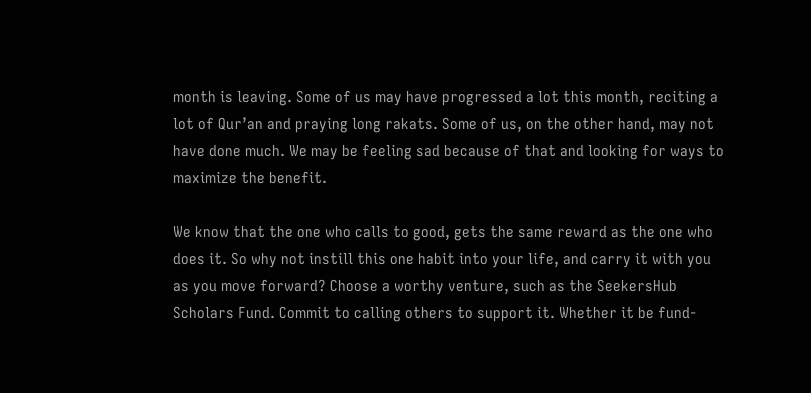month is leaving. Some of us may have progressed a lot this month, reciting a lot of Qur’an and praying long rakats. Some of us, on the other hand, may not have done much. We may be feeling sad because of that and looking for ways to maximize the benefit.

We know that the one who calls to good, gets the same reward as the one who does it. So why not instill this one habit into your life, and carry it with you as you move forward? Choose a worthy venture, such as the SeekersHub Scholars Fund. Commit to calling others to support it. Whether it be fund-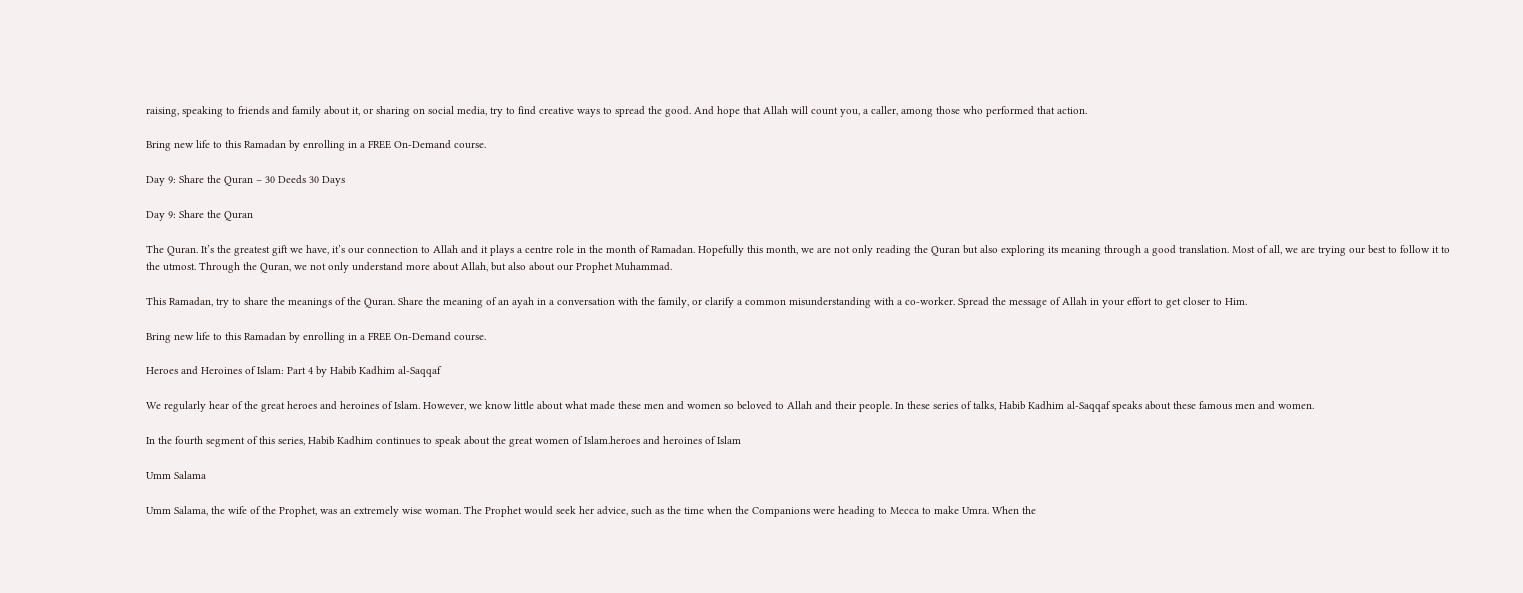raising, speaking to friends and family about it, or sharing on social media, try to find creative ways to spread the good. And hope that Allah will count you, a caller, among those who performed that action.

Bring new life to this Ramadan by enrolling in a FREE On-Demand course.

Day 9: Share the Quran – 30 Deeds 30 Days

Day 9: Share the Quran

The Quran. It’s the greatest gift we have, it’s our connection to Allah and it plays a centre role in the month of Ramadan. Hopefully this month, we are not only reading the Quran but also exploring its meaning through a good translation. Most of all, we are trying our best to follow it to the utmost. Through the Quran, we not only understand more about Allah, but also about our Prophet Muhammad.

This Ramadan, try to share the meanings of the Quran. Share the meaning of an ayah in a conversation with the family, or clarify a common misunderstanding with a co-worker. Spread the message of Allah in your effort to get closer to Him.

Bring new life to this Ramadan by enrolling in a FREE On-Demand course.

Heroes and Heroines of Islam: Part 4 by Habib Kadhim al-Saqqaf

We regularly hear of the great heroes and heroines of Islam. However, we know little about what made these men and women so beloved to Allah and their people. In these series of talks, Habib Kadhim al-Saqqaf speaks about these famous men and women.

In the fourth segment of this series, Habib Kadhim continues to speak about the great women of Islam.heroes and heroines of Islam

Umm Salama

Umm Salama, the wife of the Prophet, was an extremely wise woman. The Prophet would seek her advice, such as the time when the Companions were heading to Mecca to make Umra. When the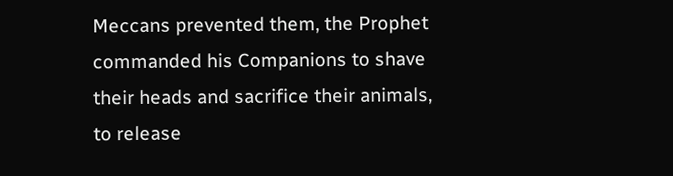Meccans prevented them, the Prophet commanded his Companions to shave their heads and sacrifice their animals, to release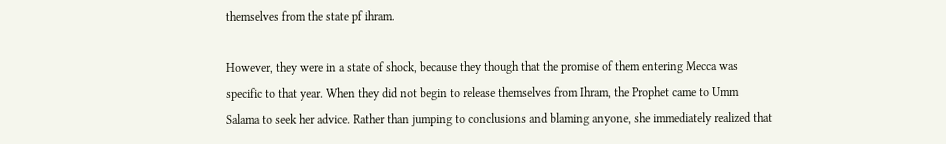themselves from the state pf ihram.

However, they were in a state of shock, because they though that the promise of them entering Mecca was specific to that year. When they did not begin to release themselves from Ihram, the Prophet came to Umm Salama to seek her advice. Rather than jumping to conclusions and blaming anyone, she immediately realized that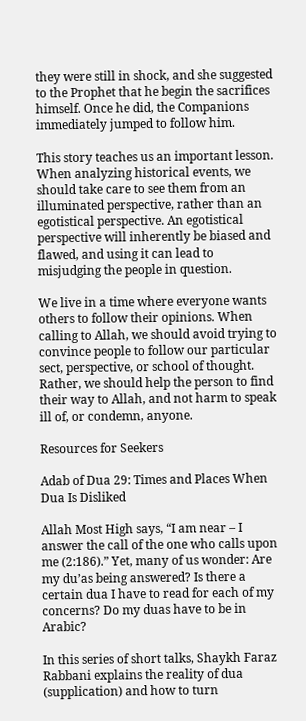they were still in shock, and she suggested to the Prophet that he begin the sacrifices himself. Once he did, the Companions immediately jumped to follow him.

This story teaches us an important lesson. When analyzing historical events, we should take care to see them from an illuminated perspective, rather than an egotistical perspective. An egotistical perspective will inherently be biased and flawed, and using it can lead to misjudging the people in question.

We live in a time where everyone wants others to follow their opinions. When calling to Allah, we should avoid trying to convince people to follow our particular sect, perspective, or school of thought. Rather, we should help the person to find their way to Allah, and not harm to speak ill of, or condemn, anyone.

Resources for Seekers

Adab of Dua 29: Times and Places When Dua Is Disliked

Allah Most High says, “I am near – I answer the call of the one who calls upon me (2:186).” Yet, many of us wonder: Are my du’as being answered? Is there a certain dua I have to read for each of my concerns? Do my duas have to be in Arabic?

In this series of short talks, Shaykh Faraz Rabbani explains the reality of dua (supplication) and how to turn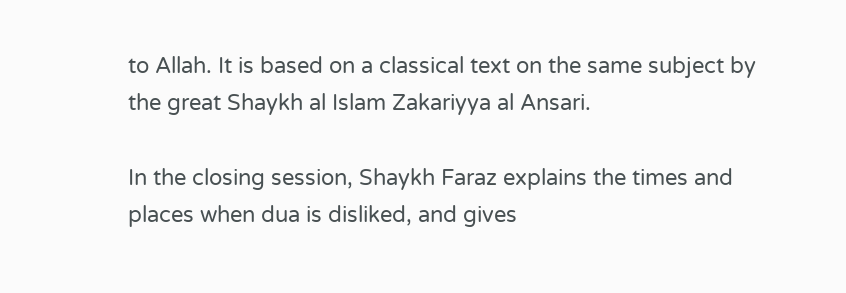to Allah. It is based on a classical text on the same subject by the great Shaykh al Islam Zakariyya al Ansari.

In the closing session, Shaykh Faraz explains the times and places when dua is disliked, and gives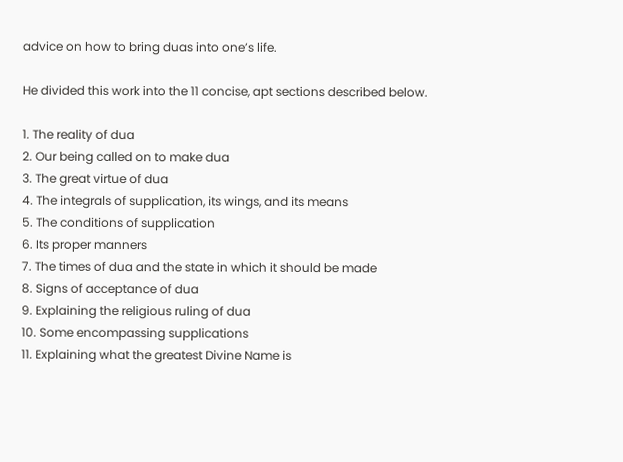advice on how to bring duas into one’s life.

He divided this work into the 11 concise, apt sections described below.

1. The reality of dua
2. Our being called on to make dua
3. The great virtue of dua
4. The integrals of supplication, its wings, and its means
5. The conditions of supplication
6. Its proper manners
7. The times of dua and the state in which it should be made
8. Signs of acceptance of dua
9. Explaining the religious ruling of dua
10. Some encompassing supplications
11. Explaining what the greatest Divine Name is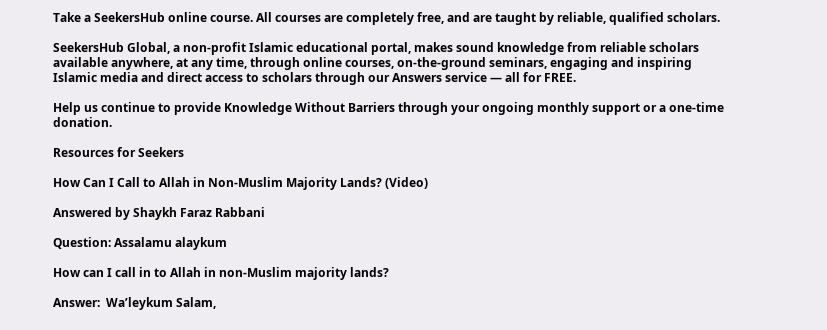Take a SeekersHub online course. All courses are completely free, and are taught by reliable, qualified scholars.

SeekersHub Global, a non-profit Islamic educational portal, makes sound knowledge from reliable scholars available anywhere, at any time, through online courses, on-the-ground seminars, engaging and inspiring Islamic media and direct access to scholars through our Answers service — all for FREE.

Help us continue to provide Knowledge Without Barriers through your ongoing monthly support or a one-time donation.

Resources for Seekers

How Can I Call to Allah in Non-Muslim Majority Lands? (Video)

Answered by Shaykh Faraz Rabbani

Question: Assalamu alaykum

How can I call in to Allah in non-Muslim majority lands?

Answer:  Wa’leykum Salam,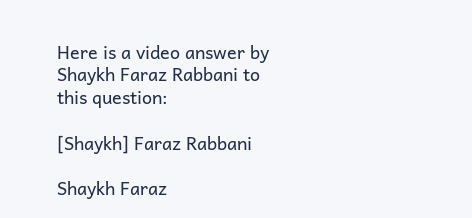Here is a video answer by Shaykh Faraz Rabbani to this question:

[Shaykh] Faraz Rabbani

Shaykh Faraz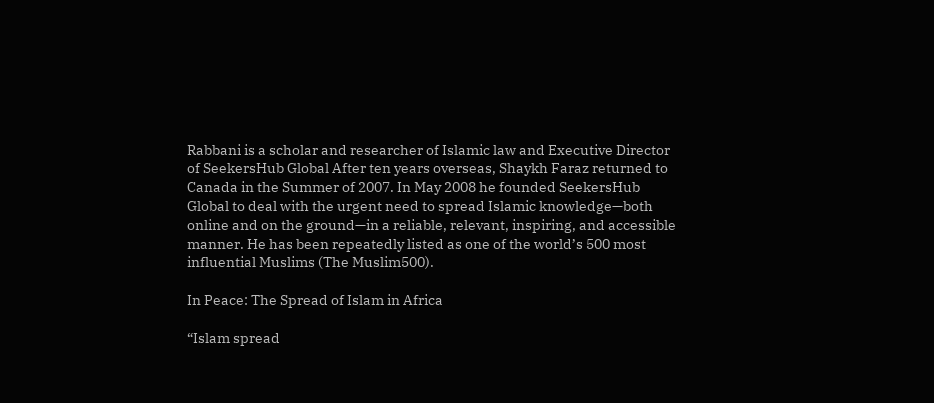Rabbani is a scholar and researcher of Islamic law and Executive Director of SeekersHub Global After ten years overseas, Shaykh Faraz returned to Canada in the Summer of 2007. In May 2008 he founded SeekersHub Global to deal with the urgent need to spread Islamic knowledge—both online and on the ground—in a reliable, relevant, inspiring, and accessible manner. He has been repeatedly listed as one of the world’s 500 most influential Muslims (The Muslim500).

In Peace: The Spread of Islam in Africa

“Islam spread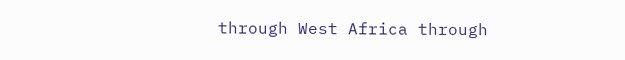through West Africa through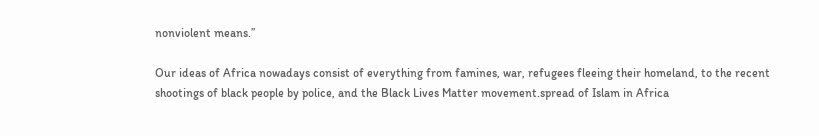nonviolent means.”

Our ideas of Africa nowadays consist of everything from famines, war, refugees fleeing their homeland, to the recent shootings of black people by police, and the Black Lives Matter movement.spread of Islam in Africa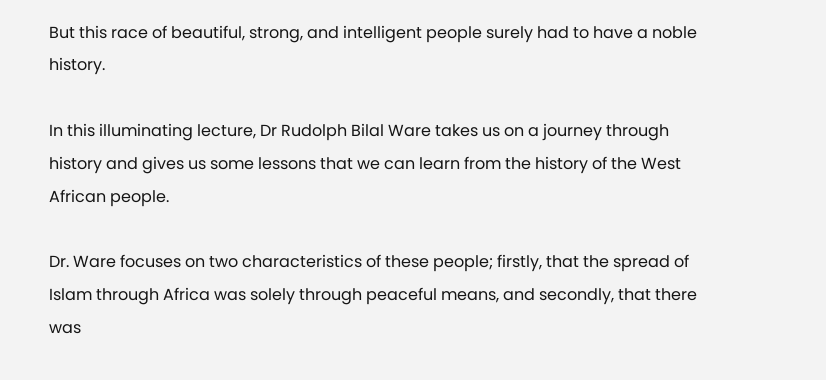But this race of beautiful, strong, and intelligent people surely had to have a noble history.

In this illuminating lecture, Dr Rudolph Bilal Ware takes us on a journey through history and gives us some lessons that we can learn from the history of the West African people.

Dr. Ware focuses on two characteristics of these people; firstly, that the spread of Islam through Africa was solely through peaceful means, and secondly, that there was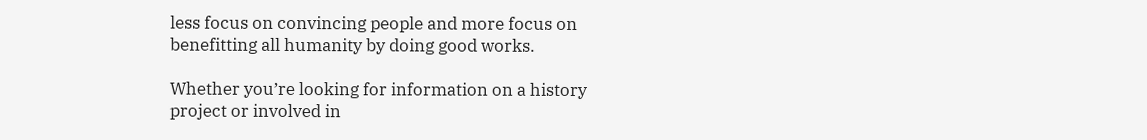less focus on convincing people and more focus on benefitting all humanity by doing good works.

Whether you’re looking for information on a history project or involved in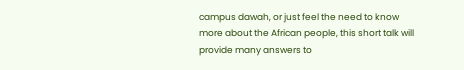campus dawah, or just feel the need to know more about the African people, this short talk will provide many answers to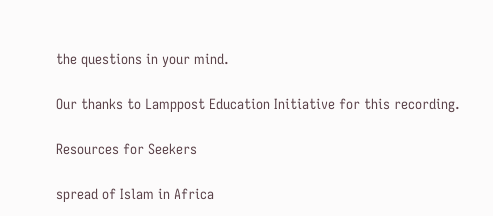the questions in your mind.

Our thanks to Lamppost Education Initiative for this recording.

Resources for Seekers

spread of Islam in Africa